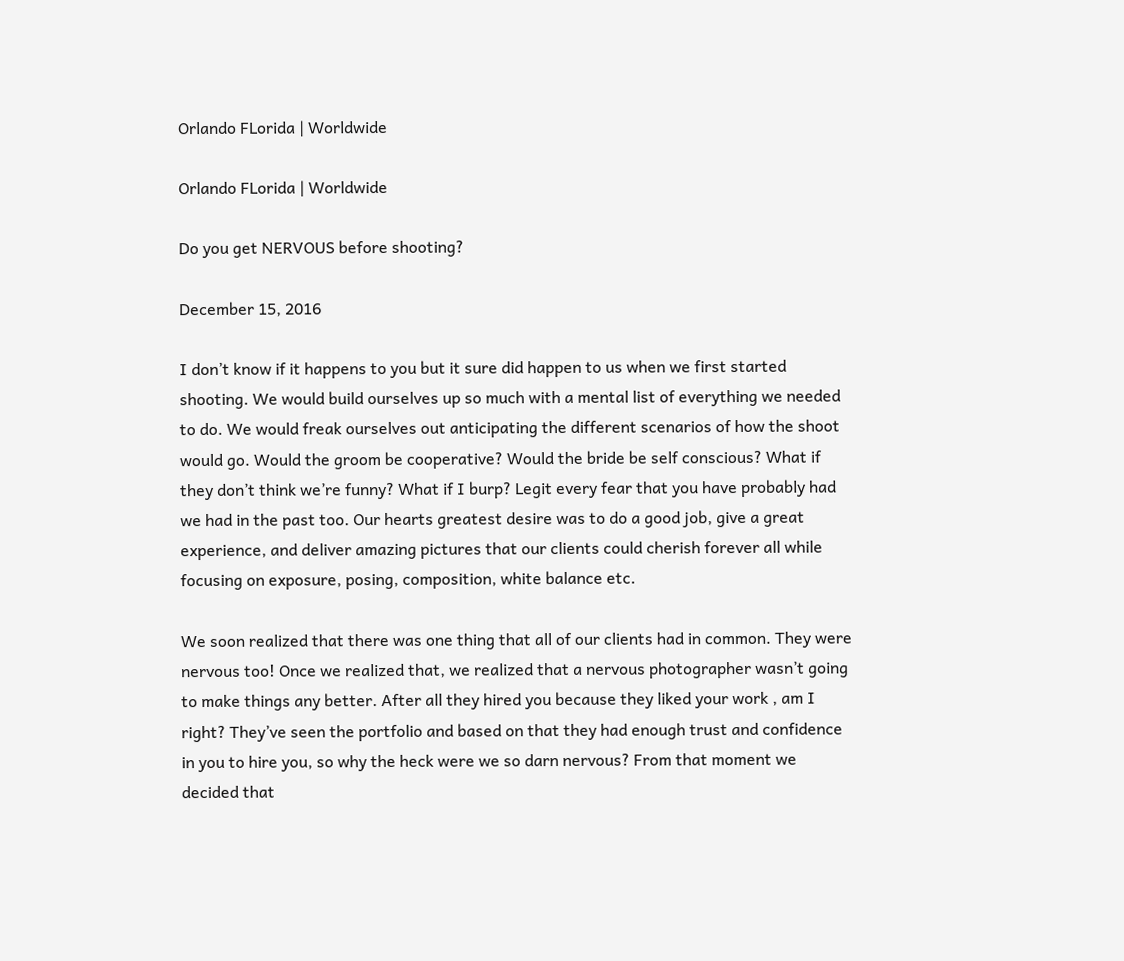Orlando FLorida | Worldwide

Orlando FLorida | Worldwide

Do you get NERVOUS before shooting?

December 15, 2016

I don’t know if it happens to you but it sure did happen to us when we first started shooting. We would build ourselves up so much with a mental list of everything we needed to do. We would freak ourselves out anticipating the different scenarios of how the shoot would go. Would the groom be cooperative? Would the bride be self conscious? What if they don’t think we’re funny? What if I burp? Legit every fear that you have probably had we had in the past too. Our hearts greatest desire was to do a good job, give a great experience, and deliver amazing pictures that our clients could cherish forever all while focusing on exposure, posing, composition, white balance etc.

We soon realized that there was one thing that all of our clients had in common. They were nervous too! Once we realized that, we realized that a nervous photographer wasn’t going to make things any better. After all they hired you because they liked your work , am I right? They’ve seen the portfolio and based on that they had enough trust and confidence in you to hire you, so why the heck were we so darn nervous? From that moment we decided that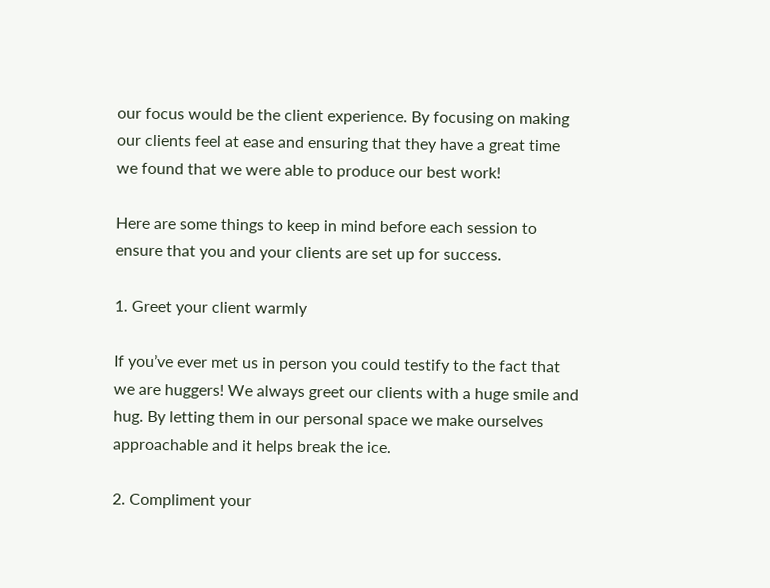our focus would be the client experience. By focusing on making our clients feel at ease and ensuring that they have a great time we found that we were able to produce our best work!

Here are some things to keep in mind before each session to ensure that you and your clients are set up for success.

1. Greet your client warmly

If you’ve ever met us in person you could testify to the fact that we are huggers! We always greet our clients with a huge smile and hug. By letting them in our personal space we make ourselves approachable and it helps break the ice.

2. Compliment your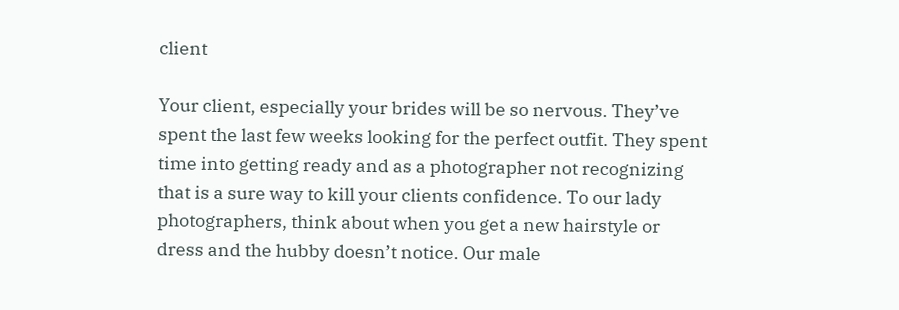client

Your client, especially your brides will be so nervous. They’ve spent the last few weeks looking for the perfect outfit. They spent time into getting ready and as a photographer not recognizing that is a sure way to kill your clients confidence. To our lady photographers, think about when you get a new hairstyle or dress and the hubby doesn’t notice. Our male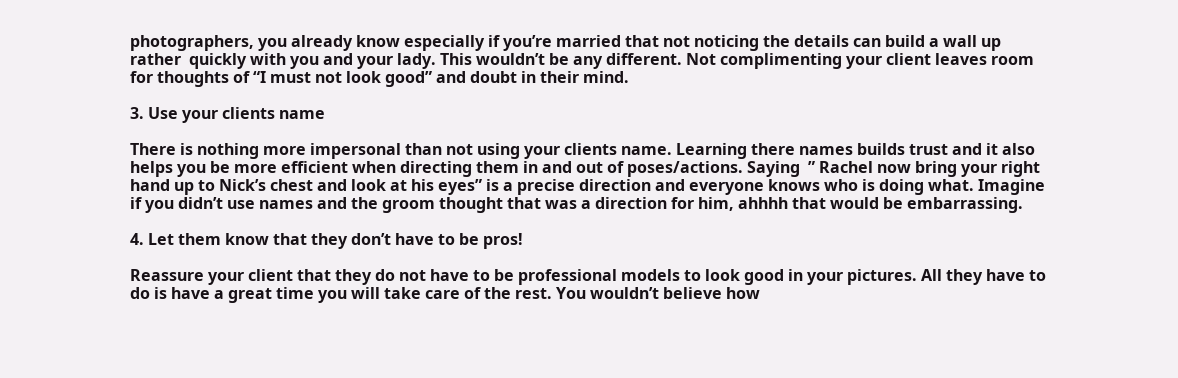photographers, you already know especially if you’re married that not noticing the details can build a wall up rather  quickly with you and your lady. This wouldn’t be any different. Not complimenting your client leaves room for thoughts of “I must not look good” and doubt in their mind.

3. Use your clients name

There is nothing more impersonal than not using your clients name. Learning there names builds trust and it also helps you be more efficient when directing them in and out of poses/actions. Saying  ” Rachel now bring your right hand up to Nick’s chest and look at his eyes” is a precise direction and everyone knows who is doing what. Imagine if you didn’t use names and the groom thought that was a direction for him, ahhhh that would be embarrassing.

4. Let them know that they don’t have to be pros!

Reassure your client that they do not have to be professional models to look good in your pictures. All they have to do is have a great time you will take care of the rest. You wouldn’t believe how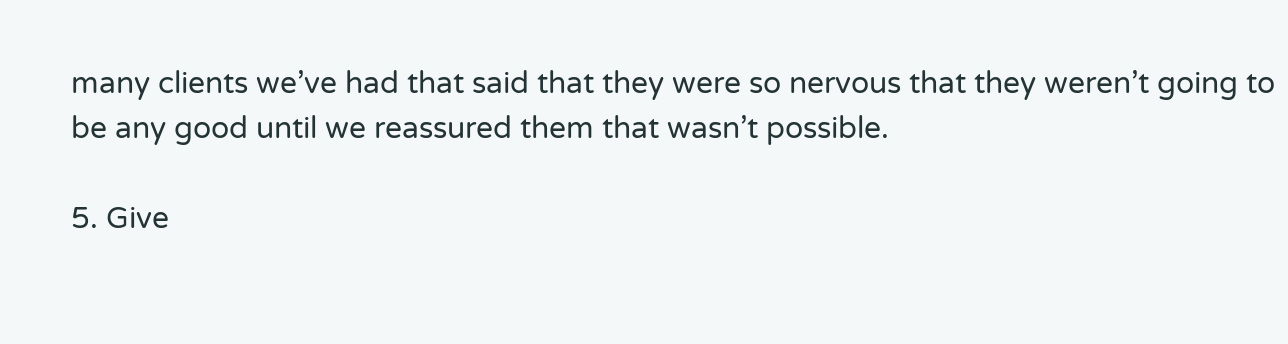many clients we’ve had that said that they were so nervous that they weren’t going to be any good until we reassured them that wasn’t possible.

5. Give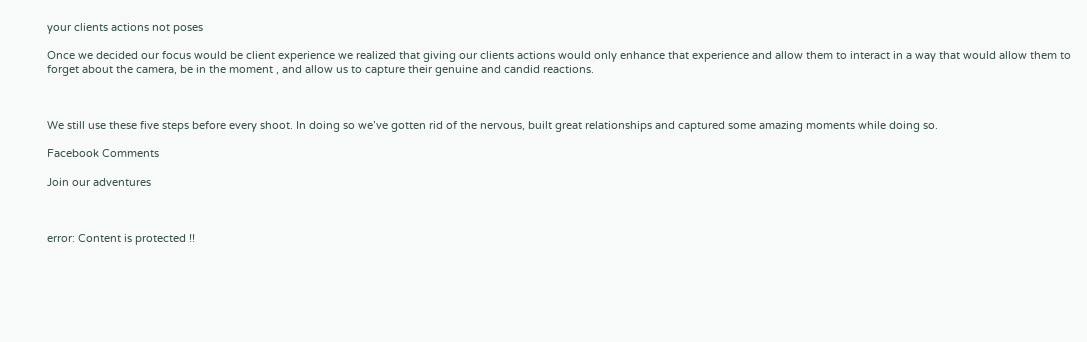your clients actions not poses

Once we decided our focus would be client experience we realized that giving our clients actions would only enhance that experience and allow them to interact in a way that would allow them to forget about the camera, be in the moment , and allow us to capture their genuine and candid reactions.



We still use these five steps before every shoot. In doing so we’ve gotten rid of the nervous, built great relationships and captured some amazing moments while doing so.

Facebook Comments

Join our adventures



error: Content is protected !!